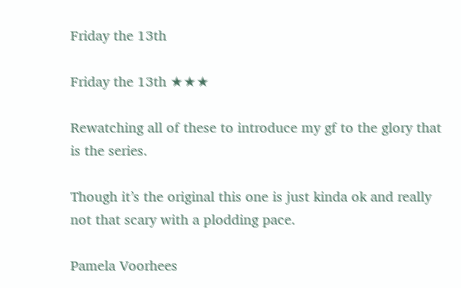Friday the 13th

Friday the 13th ★★★

Rewatching all of these to introduce my gf to the glory that is the series.

Though it’s the original this one is just kinda ok and really not that scary with a plodding pace.

Pamela Voorhees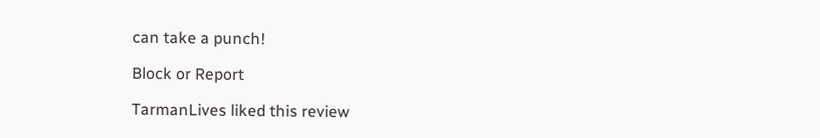can take a punch!

Block or Report

TarmanLives liked this review